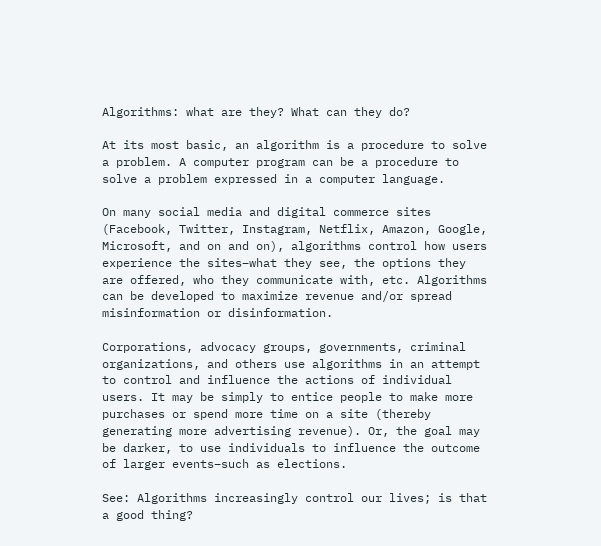Algorithms: what are they? What can they do?

At its most basic, an algorithm is a procedure to solve a problem. A computer program can be a procedure to solve a problem expressed in a computer language.

On many social media and digital commerce sites (Facebook, Twitter, Instagram, Netflix, Amazon, Google, Microsoft, and on and on), algorithms control how users experience the sites–what they see, the options they are offered, who they communicate with, etc. Algorithms can be developed to maximize revenue and/or spread misinformation or disinformation.

Corporations, advocacy groups, governments, criminal organizations, and others use algorithms in an attempt to control and influence the actions of individual users. It may be simply to entice people to make more purchases or spend more time on a site (thereby generating more advertising revenue). Or, the goal may be darker, to use individuals to influence the outcome of larger events–such as elections.

See: Algorithms increasingly control our lives; is that a good thing?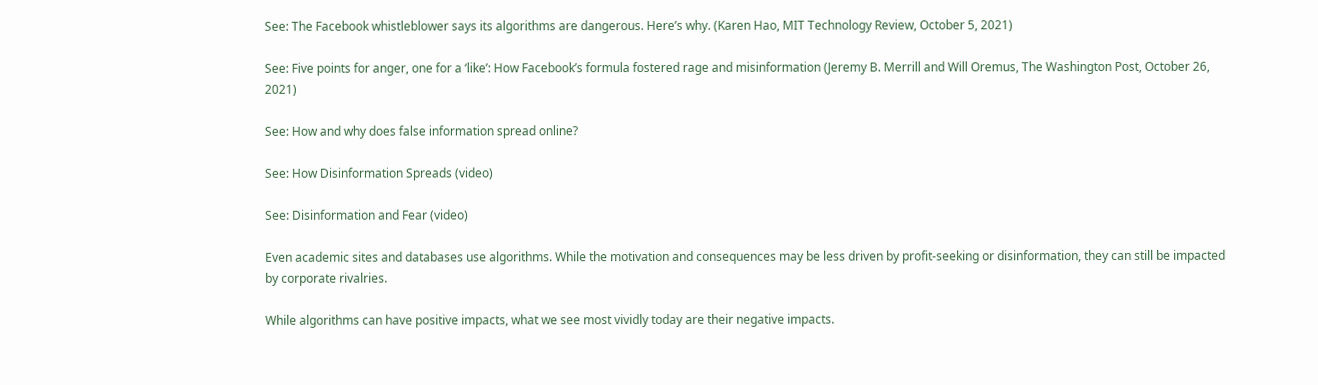See: The Facebook whistleblower says its algorithms are dangerous. Here’s why. (Karen Hao, MIT Technology Review, October 5, 2021)

See: Five points for anger, one for a ‘like’: How Facebook’s formula fostered rage and misinformation (Jeremy B. Merrill and Will Oremus, The Washington Post, October 26, 2021)

See: How and why does false information spread online?

See: How Disinformation Spreads (video)

See: Disinformation and Fear (video)

Even academic sites and databases use algorithms. While the motivation and consequences may be less driven by profit-seeking or disinformation, they can still be impacted by corporate rivalries.

While algorithms can have positive impacts, what we see most vividly today are their negative impacts.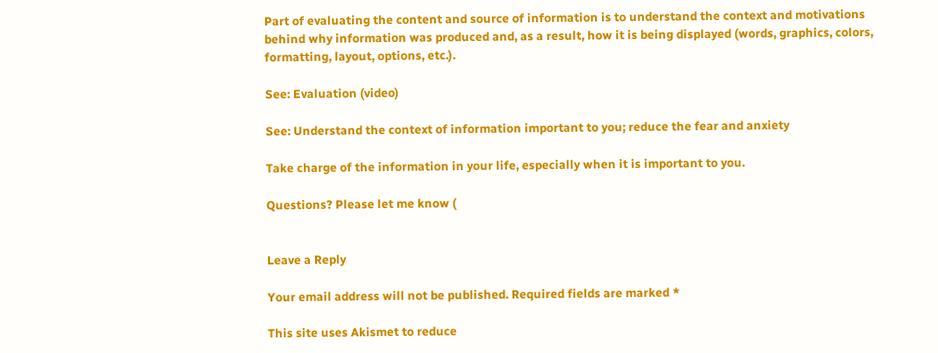Part of evaluating the content and source of information is to understand the context and motivations behind why information was produced and, as a result, how it is being displayed (words, graphics, colors, formatting, layout, options, etc.).

See: Evaluation (video)

See: Understand the context of information important to you; reduce the fear and anxiety

Take charge of the information in your life, especially when it is important to you.

Questions? Please let me know (


Leave a Reply

Your email address will not be published. Required fields are marked *

This site uses Akismet to reduce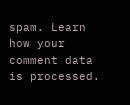spam. Learn how your comment data is processed.